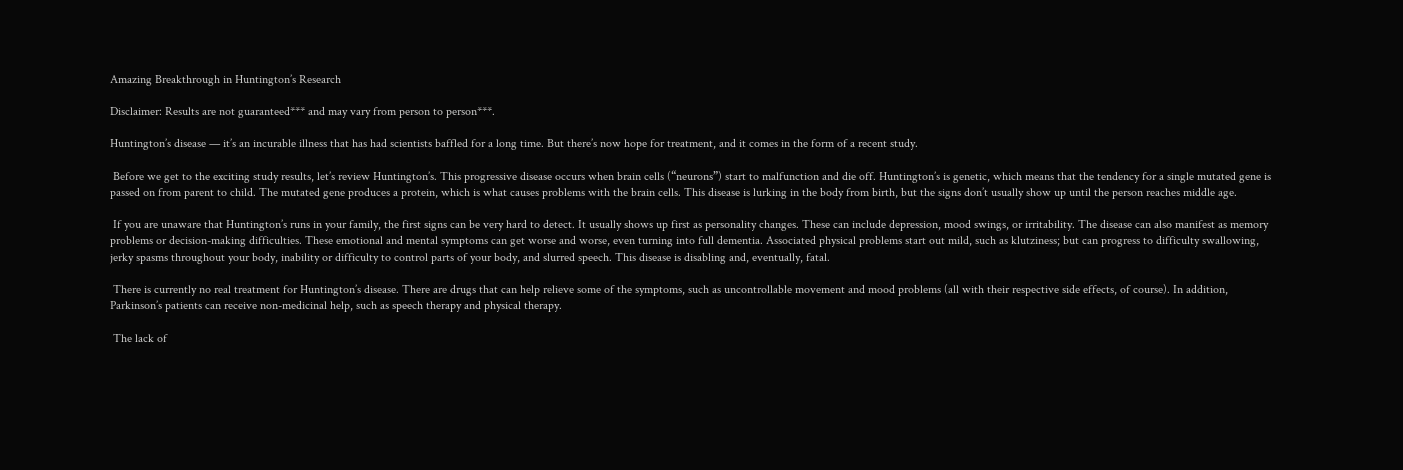Amazing Breakthrough in Huntington’s Research

Disclaimer: Results are not guaranteed*** and may vary from person to person***.

Huntington’s disease — it’s an incurable illness that has had scientists baffled for a long time. But there’s now hope for treatment, and it comes in the form of a recent study.

 Before we get to the exciting study results, let’s review Huntington’s. This progressive disease occurs when brain cells (“neurons”) start to malfunction and die off. Huntington’s is genetic, which means that the tendency for a single mutated gene is passed on from parent to child. The mutated gene produces a protein, which is what causes problems with the brain cells. This disease is lurking in the body from birth, but the signs don’t usually show up until the person reaches middle age.

 If you are unaware that Huntington’s runs in your family, the first signs can be very hard to detect. It usually shows up first as personality changes. These can include depression, mood swings, or irritability. The disease can also manifest as memory problems or decision-making difficulties. These emotional and mental symptoms can get worse and worse, even turning into full dementia. Associated physical problems start out mild, such as klutziness; but can progress to difficulty swallowing, jerky spasms throughout your body, inability or difficulty to control parts of your body, and slurred speech. This disease is disabling and, eventually, fatal.

 There is currently no real treatment for Huntington’s disease. There are drugs that can help relieve some of the symptoms, such as uncontrollable movement and mood problems (all with their respective side effects, of course). In addition, Parkinson’s patients can receive non-medicinal help, such as speech therapy and physical therapy.

 The lack of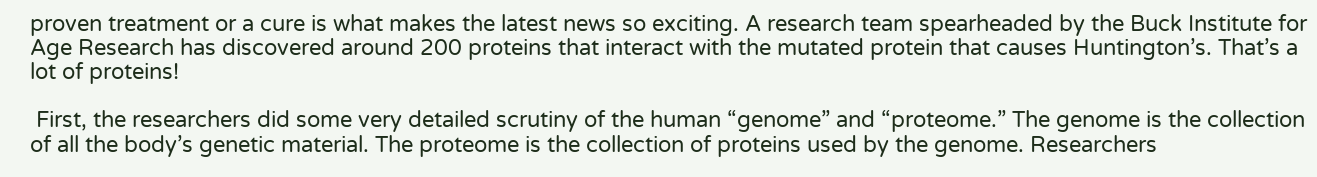proven treatment or a cure is what makes the latest news so exciting. A research team spearheaded by the Buck Institute for Age Research has discovered around 200 proteins that interact with the mutated protein that causes Huntington’s. That’s a lot of proteins!

 First, the researchers did some very detailed scrutiny of the human “genome” and “proteome.” The genome is the collection of all the body’s genetic material. The proteome is the collection of proteins used by the genome. Researchers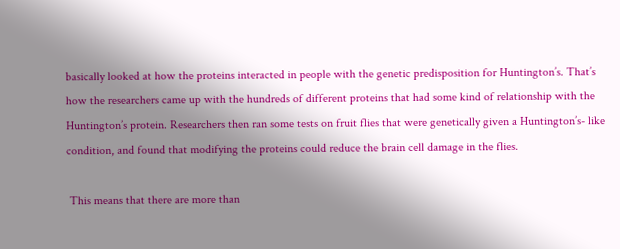basically looked at how the proteins interacted in people with the genetic predisposition for Huntington’s. That’s how the researchers came up with the hundreds of different proteins that had some kind of relationship with the Huntington’s protein. Researchers then ran some tests on fruit flies that were genetically given a Huntington’s- like condition, and found that modifying the proteins could reduce the brain cell damage in the flies.

 This means that there are more than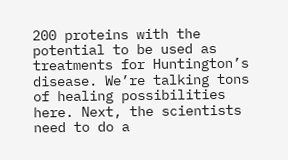200 proteins with the potential to be used as treatments for Huntington’s disease. We’re talking tons of healing possibilities here. Next, the scientists need to do a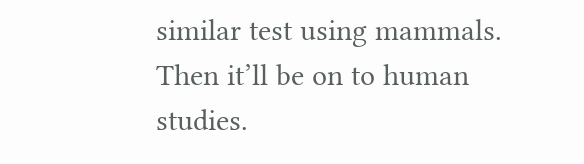similar test using mammals. Then it’ll be on to human studies.